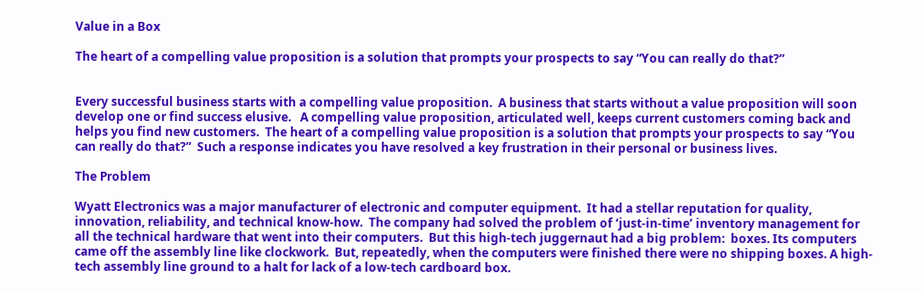Value in a Box

The heart of a compelling value proposition is a solution that prompts your prospects to say “You can really do that?”


Every successful business starts with a compelling value proposition.  A business that starts without a value proposition will soon develop one or find success elusive.   A compelling value proposition, articulated well, keeps current customers coming back and helps you find new customers.  The heart of a compelling value proposition is a solution that prompts your prospects to say “You can really do that?”  Such a response indicates you have resolved a key frustration in their personal or business lives.

The Problem

Wyatt Electronics was a major manufacturer of electronic and computer equipment.  It had a stellar reputation for quality, innovation, reliability, and technical know-how.  The company had solved the problem of ‘just-in-time’ inventory management for all the technical hardware that went into their computers.  But this high-tech juggernaut had a big problem:  boxes. Its computers came off the assembly line like clockwork.  But, repeatedly, when the computers were finished there were no shipping boxes. A high-tech assembly line ground to a halt for lack of a low-tech cardboard box.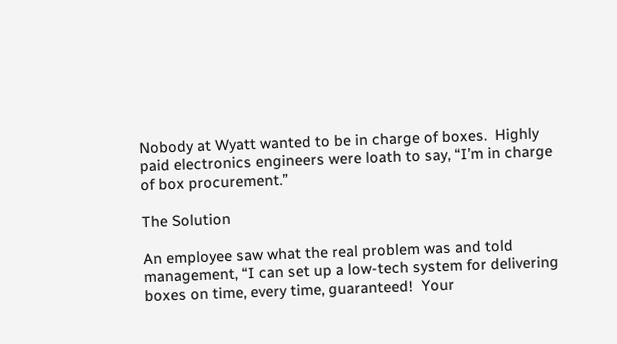Nobody at Wyatt wanted to be in charge of boxes.  Highly paid electronics engineers were loath to say, “I’m in charge of box procurement.”

The Solution

An employee saw what the real problem was and told management, “I can set up a low-tech system for delivering boxes on time, every time, guaranteed!  Your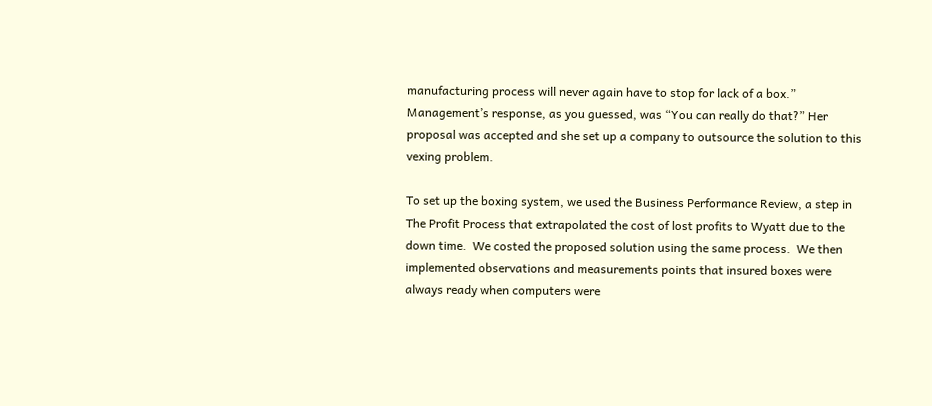manufacturing process will never again have to stop for lack of a box.”  Management’s response, as you guessed, was “You can really do that?” Her proposal was accepted and she set up a company to outsource the solution to this vexing problem.

To set up the boxing system, we used the Business Performance Review, a step in The Profit Process that extrapolated the cost of lost profits to Wyatt due to the down time.  We costed the proposed solution using the same process.  We then implemented observations and measurements points that insured boxes were always ready when computers were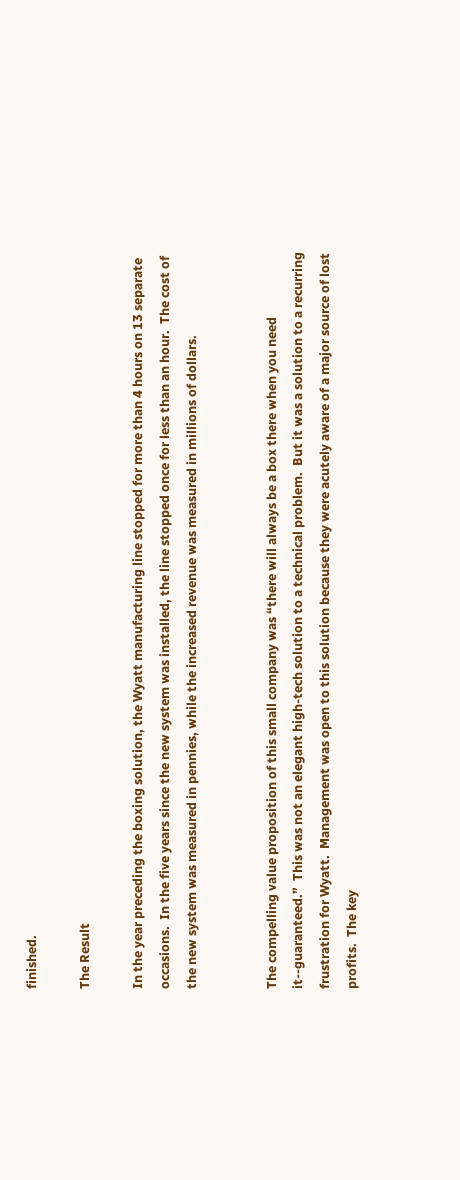finished.

The Result

In the year preceding the boxing solution, the Wyatt manufacturing line stopped for more than 4 hours on 13 separate occasions.  In the five years since the new system was installed, the line stopped once for less than an hour.  The cost of the new system was measured in pennies, while the increased revenue was measured in millions of dollars.


The compelling value proposition of this small company was “there will always be a box there when you need it--guaranteed.”  This was not an elegant high-tech solution to a technical problem.  But it was a solution to a recurring frustration for Wyatt.  Management was open to this solution because they were acutely aware of a major source of lost profits.  The key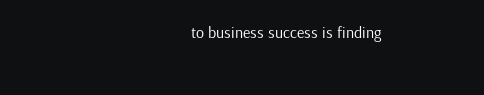to business success is finding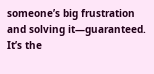someone’s big frustration and solving it—guaranteed.  It’s the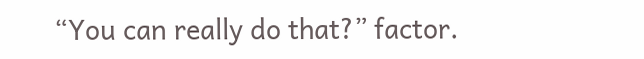“You can really do that?” factor.